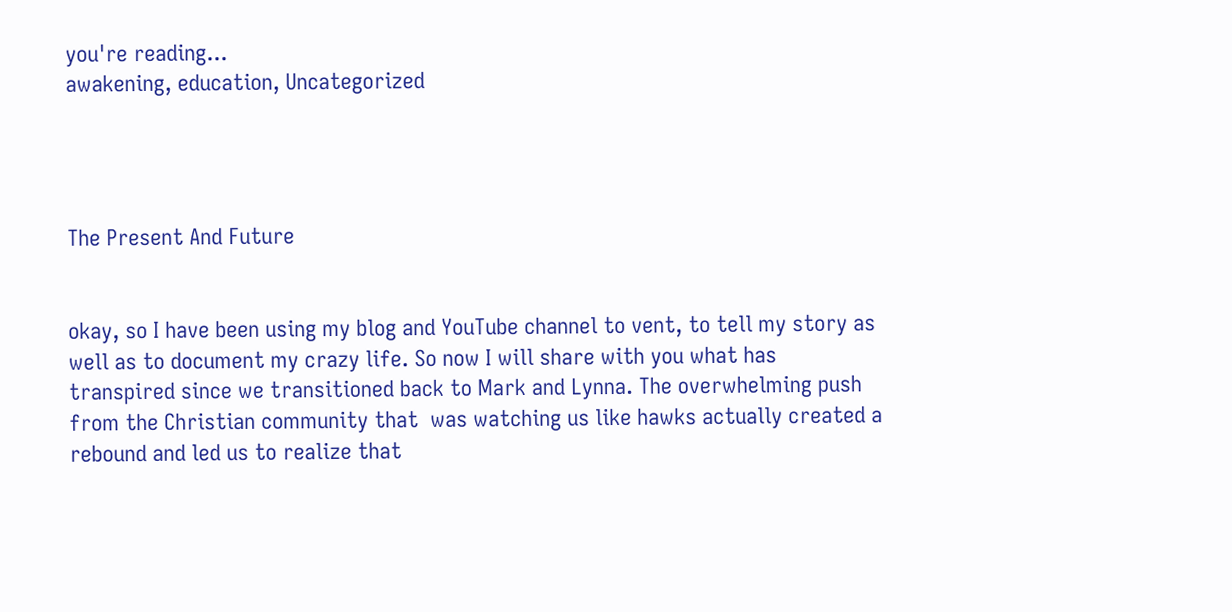you're reading...
awakening, education, Uncategorized




The Present And Future


okay, so I have been using my blog and YouTube channel to vent, to tell my story as well as to document my crazy life. So now I will share with you what has transpired since we transitioned back to Mark and Lynna. The overwhelming push from the Christian community that  was watching us like hawks actually created a rebound and led us to realize that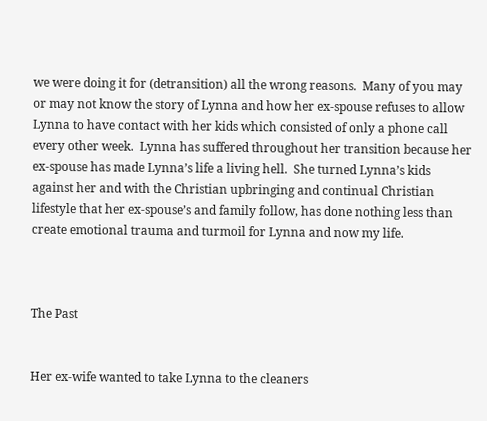we were doing it for (detransition) all the wrong reasons.  Many of you may or may not know the story of Lynna and how her ex-spouse refuses to allow Lynna to have contact with her kids which consisted of only a phone call every other week.  Lynna has suffered throughout her transition because her ex-spouse has made Lynna’s life a living hell.  She turned Lynna’s kids against her and with the Christian upbringing and continual Christian lifestyle that her ex-spouse’s and family follow, has done nothing less than create emotional trauma and turmoil for Lynna and now my life.



The Past


Her ex-wife wanted to take Lynna to the cleaners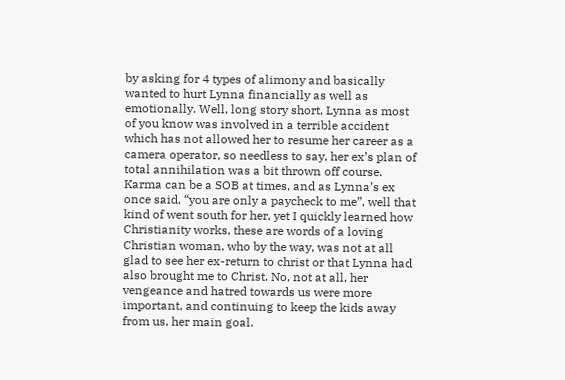by asking for 4 types of alimony and basically wanted to hurt Lynna financially as well as emotionally. Well, long story short, Lynna as most of you know was involved in a terrible accident which has not allowed her to resume her career as a camera operator, so needless to say, her ex’s plan of total annihilation was a bit thrown off course. Karma can be a SOB at times, and as Lynna’s ex once said, “you are only a paycheck to me”, well that kind of went south for her, yet I quickly learned how Christianity works, these are words of a loving Christian woman, who by the way, was not at all glad to see her ex-return to christ or that Lynna had also brought me to Christ. No, not at all, her vengeance and hatred towards us were more important, and continuing to keep the kids away from us, her main goal.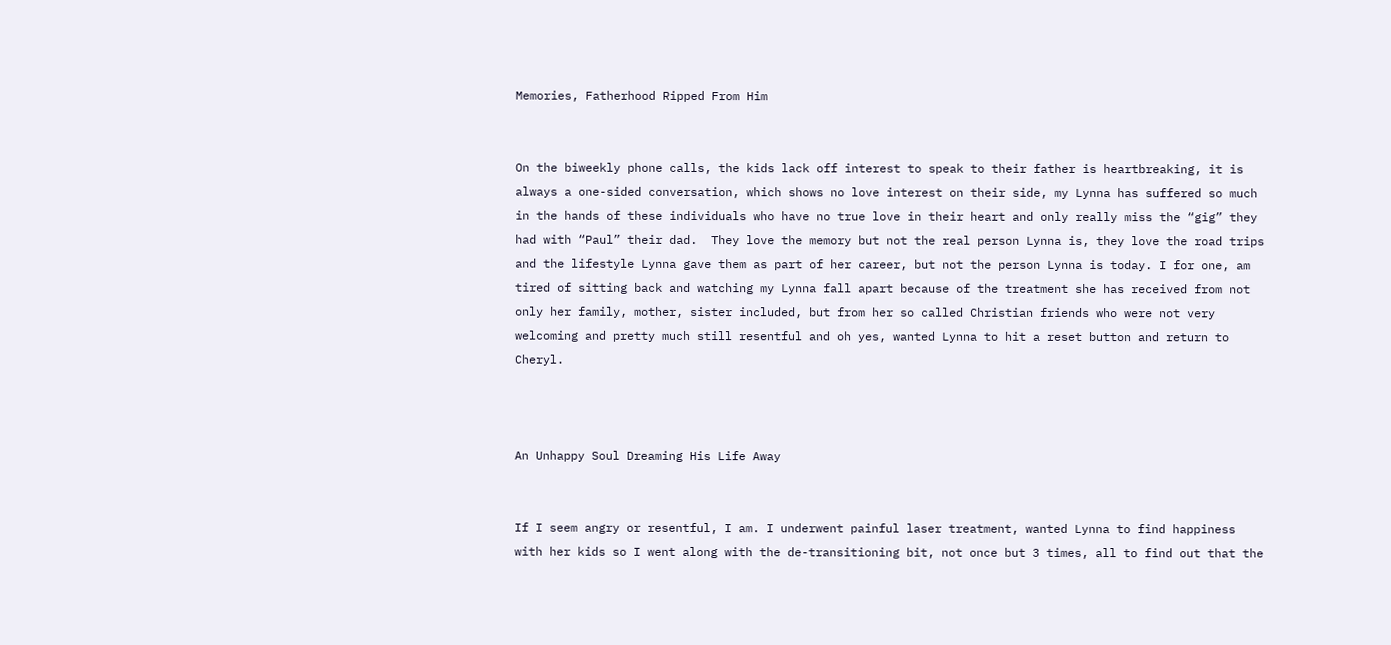Memories, Fatherhood Ripped From Him


On the biweekly phone calls, the kids lack off interest to speak to their father is heartbreaking, it is always a one-sided conversation, which shows no love interest on their side, my Lynna has suffered so much in the hands of these individuals who have no true love in their heart and only really miss the “gig” they had with “Paul” their dad.  They love the memory but not the real person Lynna is, they love the road trips and the lifestyle Lynna gave them as part of her career, but not the person Lynna is today. I for one, am tired of sitting back and watching my Lynna fall apart because of the treatment she has received from not only her family, mother, sister included, but from her so called Christian friends who were not very welcoming and pretty much still resentful and oh yes, wanted Lynna to hit a reset button and return to Cheryl.



An Unhappy Soul Dreaming His Life Away


If I seem angry or resentful, I am. I underwent painful laser treatment, wanted Lynna to find happiness with her kids so I went along with the de-transitioning bit, not once but 3 times, all to find out that the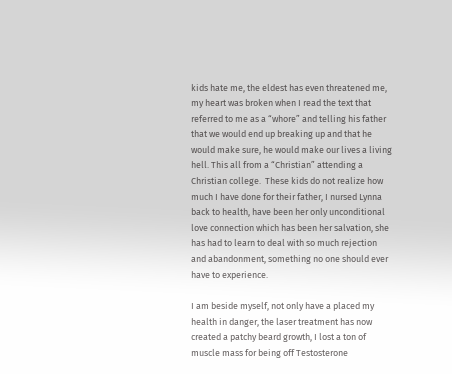kids hate me, the eldest has even threatened me, my heart was broken when I read the text that referred to me as a “whore” and telling his father that we would end up breaking up and that he would make sure, he would make our lives a living hell. This all from a “Christian” attending a Christian college.  These kids do not realize how much I have done for their father, I nursed Lynna back to health, have been her only unconditional love connection which has been her salvation, she has had to learn to deal with so much rejection and abandonment, something no one should ever have to experience.

I am beside myself, not only have a placed my health in danger, the laser treatment has now created a patchy beard growth, I lost a ton of muscle mass for being off Testosterone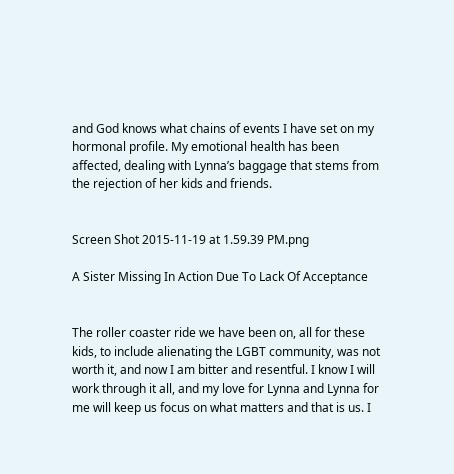and God knows what chains of events I have set on my hormonal profile. My emotional health has been affected, dealing with Lynna’s baggage that stems from the rejection of her kids and friends.


Screen Shot 2015-11-19 at 1.59.39 PM.png

A Sister Missing In Action Due To Lack Of Acceptance


The roller coaster ride we have been on, all for these kids, to include alienating the LGBT community, was not worth it, and now I am bitter and resentful. I know I will work through it all, and my love for Lynna and Lynna for me will keep us focus on what matters and that is us. I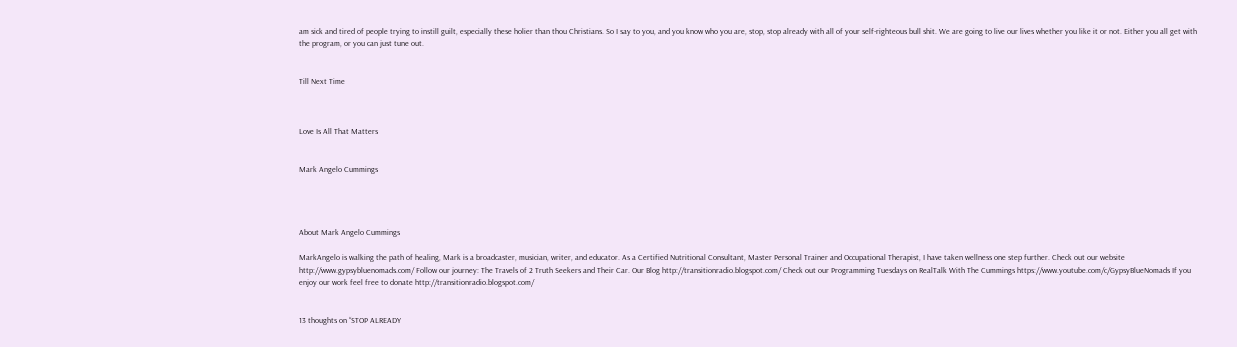am sick and tired of people trying to instill guilt, especially these holier than thou Christians. So I say to you, and you know who you are, stop, stop already with all of your self-righteous bull shit. We are going to live our lives whether you like it or not. Either you all get with the program, or you can just tune out.


Till Next Time



Love Is All That Matters


Mark Angelo Cummings




About Mark Angelo Cummings

MarkAngelo is walking the path of healing, Mark is a broadcaster, musician, writer, and educator. As a Certified Nutritional Consultant, Master Personal Trainer and Occupational Therapist, I have taken wellness one step further. Check out our website http://www.gypsybluenomads.com/ Follow our journey: The Travels of 2 Truth Seekers and Their Car. Our Blog http://transitionradio.blogspot.com/ Check out our Programming Tuesdays on RealTalk With The Cummings https://www.youtube.com/c/GypsyBlueNomads If you enjoy our work feel free to donate http://transitionradio.blogspot.com/


13 thoughts on “STOP ALREADY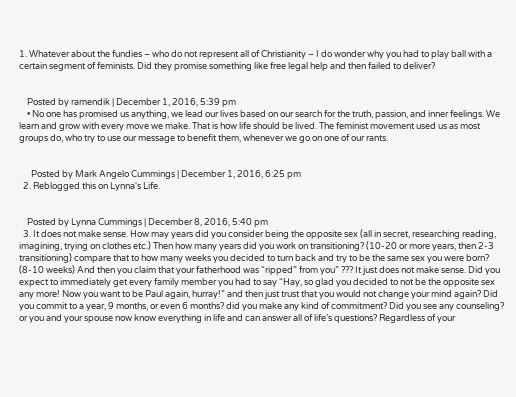1. Whatever about the fundies – who do not represent all of Christianity – I do wonder why you had to play ball with a certain segment of feminists. Did they promise something like free legal help and then failed to deliver?


    Posted by ramendik | December 1, 2016, 5:39 pm
    • No one has promised us anything, we lead our lives based on our search for the truth, passion, and inner feelings. We learn and grow with every move we make. That is how life should be lived. The feminist movement used us as most groups do, who try to use our message to benefit them, whenever we go on one of our rants.


      Posted by Mark Angelo Cummings | December 1, 2016, 6:25 pm
  2. Reblogged this on Lynna's Life.


    Posted by Lynna Cummings | December 8, 2016, 5:40 pm
  3. It does not make sense. How may years did you consider being the opposite sex (all in secret, researching reading, imagining, trying on clothes etc.) Then how many years did you work on transitioning? (10-20 or more years, then 2-3 transitioning) compare that to how many weeks you decided to turn back and try to be the same sex you were born? (8-10 weeks) And then you claim that your fatherhood was “ripped” from you” ??? It just does not make sense. Did you expect to immediately get every family member you had to say “Hay, so glad you decided to not be the opposite sex any more! Now you want to be Paul again, hurray!” and then just trust that you would not change your mind again? Did you commit to a year, 9 months, or even 6 months? did you make any kind of commitment? Did you see any counseling? or you and your spouse now know everything in life and can answer all of life’s questions? Regardless of your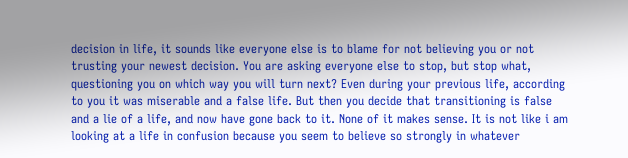decision in life, it sounds like everyone else is to blame for not believing you or not trusting your newest decision. You are asking everyone else to stop, but stop what, questioning you on which way you will turn next? Even during your previous life, according to you it was miserable and a false life. But then you decide that transitioning is false and a lie of a life, and now have gone back to it. None of it makes sense. It is not like i am looking at a life in confusion because you seem to believe so strongly in whatever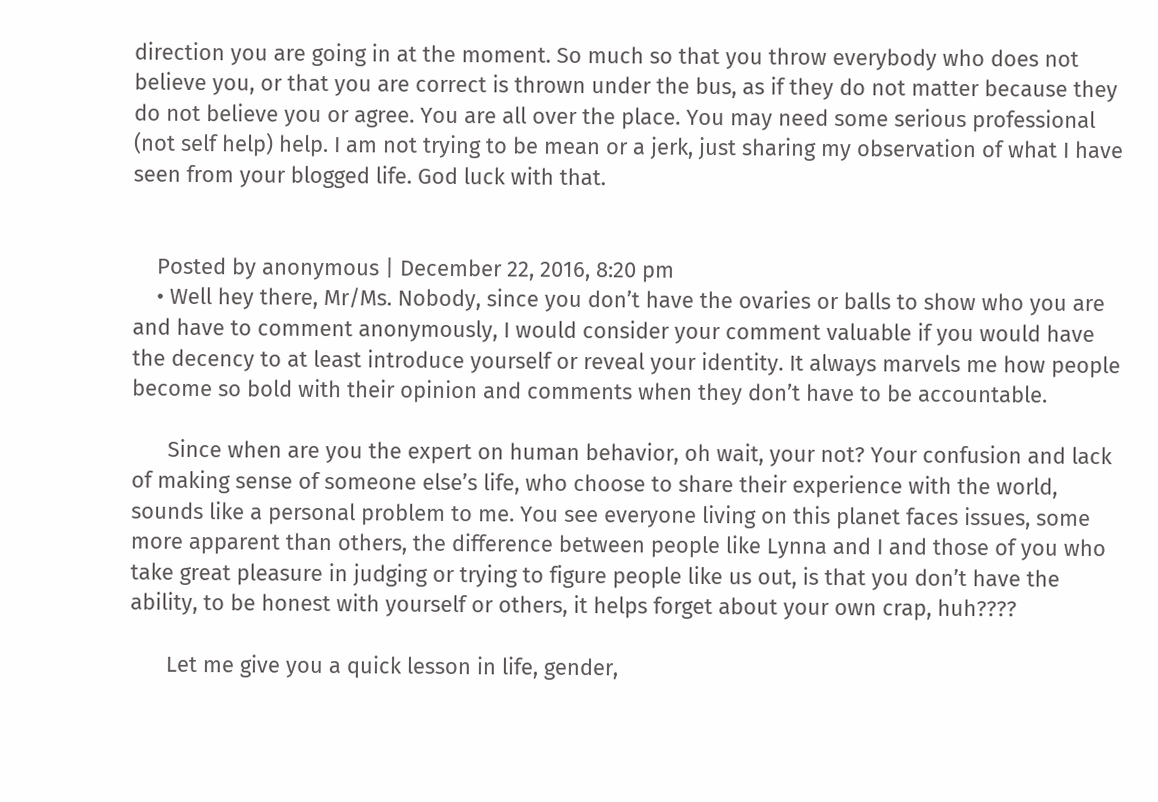direction you are going in at the moment. So much so that you throw everybody who does not believe you, or that you are correct is thrown under the bus, as if they do not matter because they do not believe you or agree. You are all over the place. You may need some serious professional (not self help) help. I am not trying to be mean or a jerk, just sharing my observation of what I have seen from your blogged life. God luck with that.


    Posted by anonymous | December 22, 2016, 8:20 pm
    • Well hey there, Mr/Ms. Nobody, since you don’t have the ovaries or balls to show who you are and have to comment anonymously, I would consider your comment valuable if you would have the decency to at least introduce yourself or reveal your identity. It always marvels me how people become so bold with their opinion and comments when they don’t have to be accountable.

      Since when are you the expert on human behavior, oh wait, your not? Your confusion and lack of making sense of someone else’s life, who choose to share their experience with the world, sounds like a personal problem to me. You see everyone living on this planet faces issues, some more apparent than others, the difference between people like Lynna and I and those of you who take great pleasure in judging or trying to figure people like us out, is that you don’t have the ability, to be honest with yourself or others, it helps forget about your own crap, huh????

      Let me give you a quick lesson in life, gender,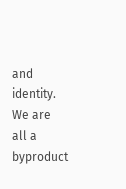and identity. We are all a byproduct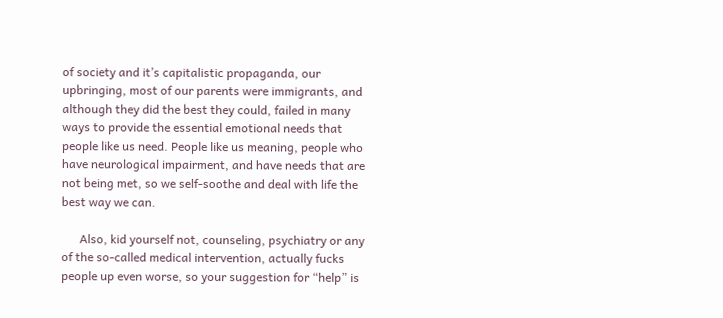of society and it’s capitalistic propaganda, our upbringing, most of our parents were immigrants, and although they did the best they could, failed in many ways to provide the essential emotional needs that people like us need. People like us meaning, people who have neurological impairment, and have needs that are not being met, so we self-soothe and deal with life the best way we can.

      Also, kid yourself not, counseling, psychiatry or any of the so-called medical intervention, actually fucks people up even worse, so your suggestion for “help” is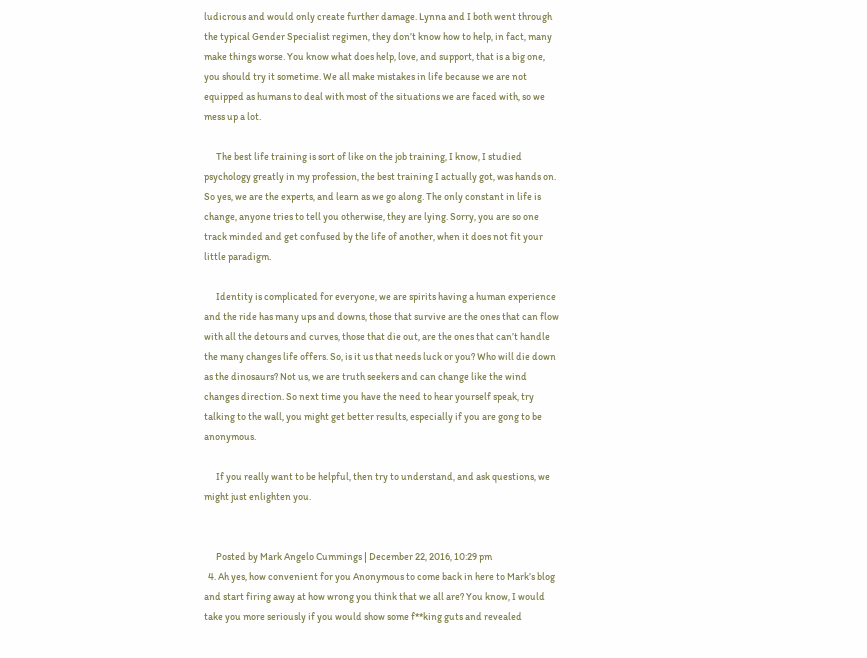ludicrous and would only create further damage. Lynna and I both went through the typical Gender Specialist regimen, they don’t know how to help, in fact, many make things worse. You know what does help, love, and support, that is a big one, you should try it sometime. We all make mistakes in life because we are not equipped as humans to deal with most of the situations we are faced with, so we mess up a lot.

      The best life training is sort of like on the job training, I know, I studied psychology greatly in my profession, the best training I actually got, was hands on. So yes, we are the experts, and learn as we go along. The only constant in life is change, anyone tries to tell you otherwise, they are lying. Sorry, you are so one track minded and get confused by the life of another, when it does not fit your little paradigm.

      Identity is complicated for everyone, we are spirits having a human experience and the ride has many ups and downs, those that survive are the ones that can flow with all the detours and curves, those that die out, are the ones that can’t handle the many changes life offers. So, is it us that needs luck or you? Who will die down as the dinosaurs? Not us, we are truth seekers and can change like the wind changes direction. So next time you have the need to hear yourself speak, try talking to the wall, you might get better results, especially if you are gong to be anonymous.

      If you really want to be helpful, then try to understand, and ask questions, we might just enlighten you.


      Posted by Mark Angelo Cummings | December 22, 2016, 10:29 pm
  4. Ah yes, how convenient for you Anonymous to come back in here to Mark’s blog and start firing away at how wrong you think that we all are? You know, I would take you more seriously if you would show some f**king guts and revealed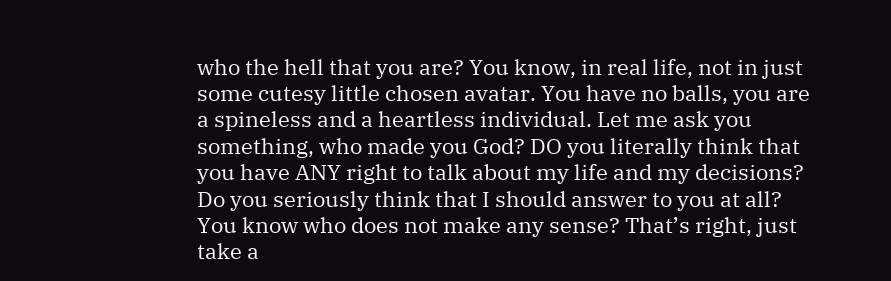who the hell that you are? You know, in real life, not in just some cutesy little chosen avatar. You have no balls, you are a spineless and a heartless individual. Let me ask you something, who made you God? DO you literally think that you have ANY right to talk about my life and my decisions? Do you seriously think that I should answer to you at all? You know who does not make any sense? That’s right, just take a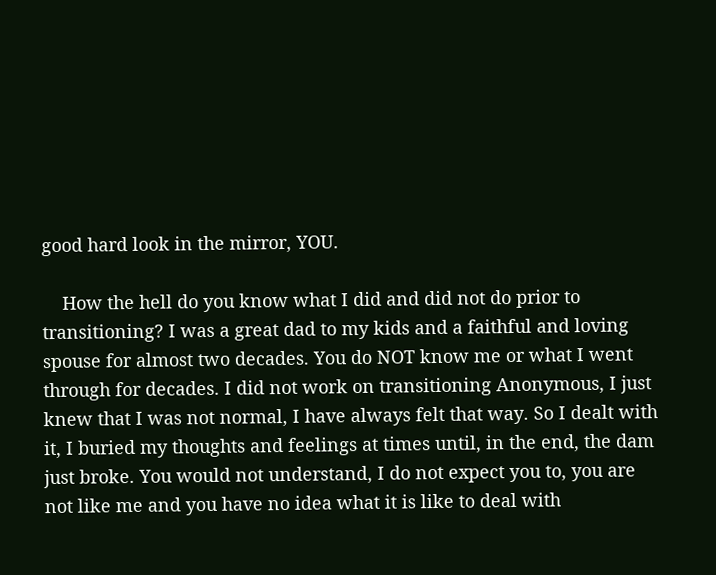good hard look in the mirror, YOU.

    How the hell do you know what I did and did not do prior to transitioning? I was a great dad to my kids and a faithful and loving spouse for almost two decades. You do NOT know me or what I went through for decades. I did not work on transitioning Anonymous, I just knew that I was not normal, I have always felt that way. So I dealt with it, I buried my thoughts and feelings at times until, in the end, the dam just broke. You would not understand, I do not expect you to, you are not like me and you have no idea what it is like to deal with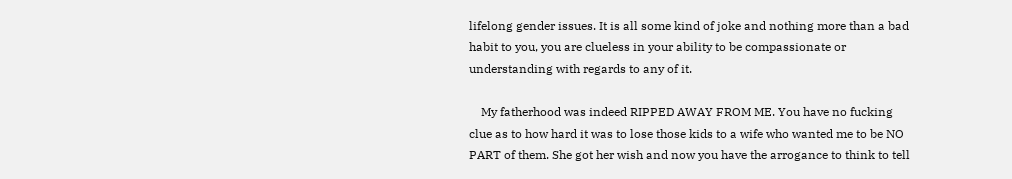lifelong gender issues. It is all some kind of joke and nothing more than a bad habit to you, you are clueless in your ability to be compassionate or understanding with regards to any of it.

    My fatherhood was indeed RIPPED AWAY FROM ME. You have no fucking clue as to how hard it was to lose those kids to a wife who wanted me to be NO PART of them. She got her wish and now you have the arrogance to think to tell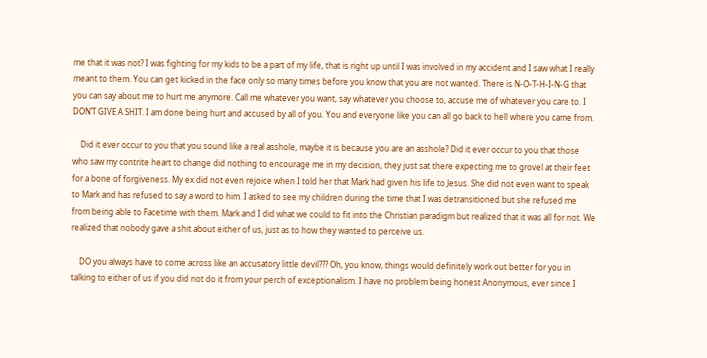me that it was not? I was fighting for my kids to be a part of my life, that is right up until I was involved in my accident and I saw what I really meant to them. You can get kicked in the face only so many times before you know that you are not wanted. There is N-O-T-H-I-N-G that you can say about me to hurt me anymore. Call me whatever you want, say whatever you choose to, accuse me of whatever you care to. I DON’T GIVE A SHIT. I am done being hurt and accused by all of you. You and everyone like you can all go back to hell where you came from.

    Did it ever occur to you that you sound like a real asshole, maybe it is because you are an asshole? Did it ever occur to you that those who saw my contrite heart to change did nothing to encourage me in my decision, they just sat there expecting me to grovel at their feet for a bone of forgiveness. My ex did not even rejoice when I told her that Mark had given his life to Jesus. She did not even want to speak to Mark and has refused to say a word to him. I asked to see my children during the time that I was detransitioned but she refused me from being able to Facetime with them. Mark and I did what we could to fit into the Christian paradigm but realized that it was all for not. We realized that nobody gave a shit about either of us, just as to how they wanted to perceive us.

    DO you always have to come across like an accusatory little devil??? Oh, you know, things would definitely work out better for you in talking to either of us if you did not do it from your perch of exceptionalism. I have no problem being honest Anonymous, ever since I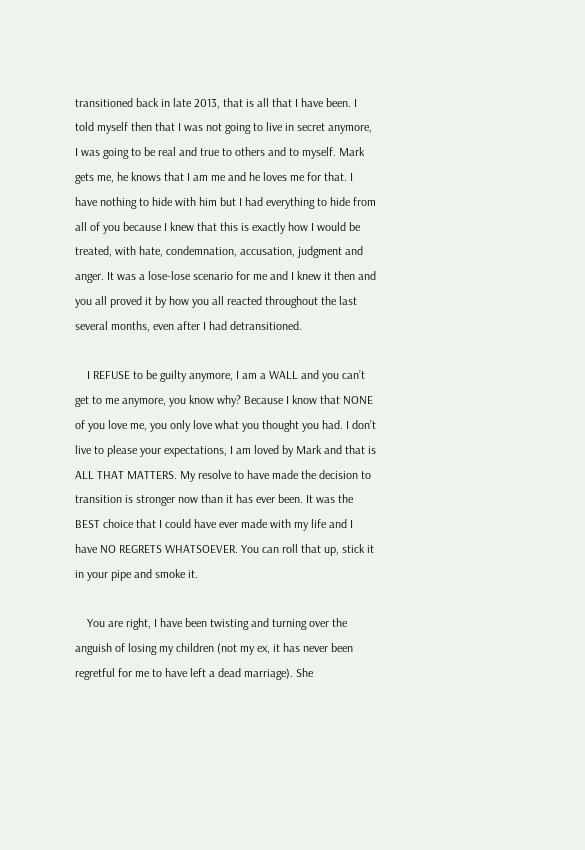transitioned back in late 2013, that is all that I have been. I told myself then that I was not going to live in secret anymore, I was going to be real and true to others and to myself. Mark gets me, he knows that I am me and he loves me for that. I have nothing to hide with him but I had everything to hide from all of you because I knew that this is exactly how I would be treated, with hate, condemnation, accusation, judgment and anger. It was a lose-lose scenario for me and I knew it then and you all proved it by how you all reacted throughout the last several months, even after I had detransitioned.

    I REFUSE to be guilty anymore, I am a WALL and you can’t get to me anymore, you know why? Because I know that NONE of you love me, you only love what you thought you had. I don’t live to please your expectations, I am loved by Mark and that is ALL THAT MATTERS. My resolve to have made the decision to transition is stronger now than it has ever been. It was the BEST choice that I could have ever made with my life and I have NO REGRETS WHATSOEVER. You can roll that up, stick it in your pipe and smoke it.

    You are right, I have been twisting and turning over the anguish of losing my children (not my ex, it has never been regretful for me to have left a dead marriage). She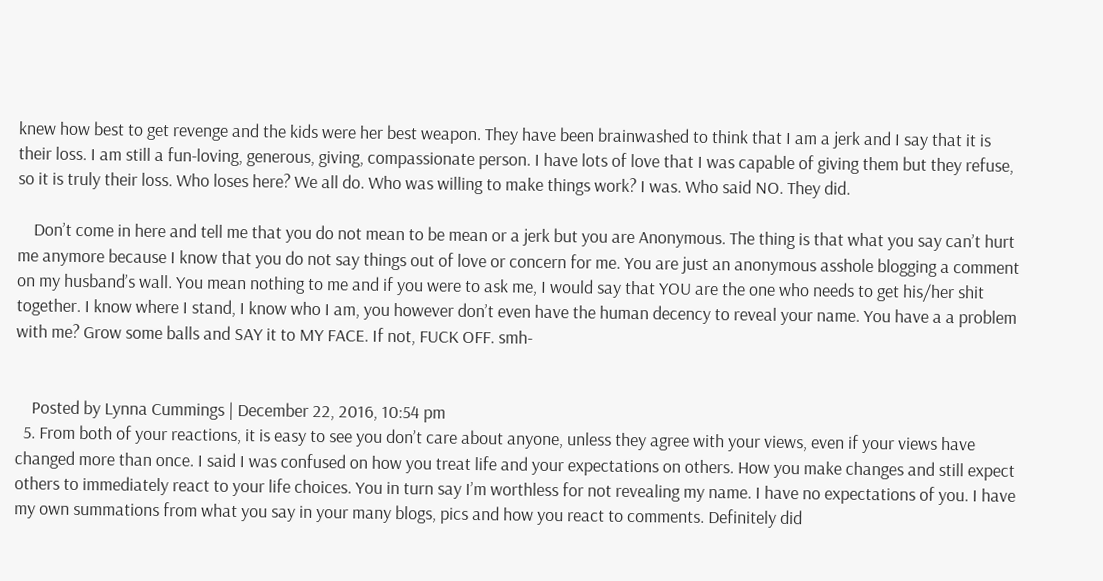knew how best to get revenge and the kids were her best weapon. They have been brainwashed to think that I am a jerk and I say that it is their loss. I am still a fun-loving, generous, giving, compassionate person. I have lots of love that I was capable of giving them but they refuse, so it is truly their loss. Who loses here? We all do. Who was willing to make things work? I was. Who said NO. They did.

    Don’t come in here and tell me that you do not mean to be mean or a jerk but you are Anonymous. The thing is that what you say can’t hurt me anymore because I know that you do not say things out of love or concern for me. You are just an anonymous asshole blogging a comment on my husband’s wall. You mean nothing to me and if you were to ask me, I would say that YOU are the one who needs to get his/her shit together. I know where I stand, I know who I am, you however don’t even have the human decency to reveal your name. You have a a problem with me? Grow some balls and SAY it to MY FACE. If not, FUCK OFF. smh-


    Posted by Lynna Cummings | December 22, 2016, 10:54 pm
  5. From both of your reactions, it is easy to see you don’t care about anyone, unless they agree with your views, even if your views have changed more than once. I said I was confused on how you treat life and your expectations on others. How you make changes and still expect others to immediately react to your life choices. You in turn say I’m worthless for not revealing my name. I have no expectations of you. I have my own summations from what you say in your many blogs, pics and how you react to comments. Definitely did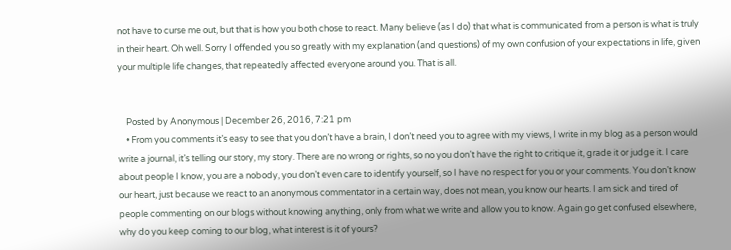not have to curse me out, but that is how you both chose to react. Many believe (as I do) that what is communicated from a person is what is truly in their heart. Oh well. Sorry I offended you so greatly with my explanation (and questions) of my own confusion of your expectations in life, given your multiple life changes, that repeatedly affected everyone around you. That is all.


    Posted by Anonymous | December 26, 2016, 7:21 pm
    • From you comments it’s easy to see that you don’t have a brain, I don’t need you to agree with my views, I write in my blog as a person would write a journal, it’s telling our story, my story. There are no wrong or rights, so no you don’t have the right to critique it, grade it or judge it. I care about people I know, you are a nobody, you don’t even care to identify yourself, so I have no respect for you or your comments. You don’t know our heart, just because we react to an anonymous commentator in a certain way, does not mean, you know our hearts. I am sick and tired of people commenting on our blogs without knowing anything, only from what we write and allow you to know. Again go get confused elsewhere, why do you keep coming to our blog, what interest is it of yours?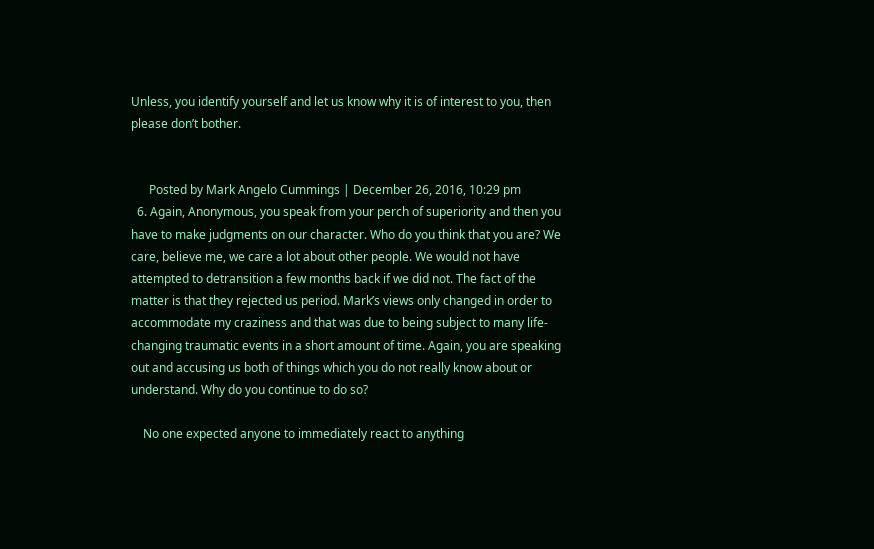Unless, you identify yourself and let us know why it is of interest to you, then please don’t bother.


      Posted by Mark Angelo Cummings | December 26, 2016, 10:29 pm
  6. Again, Anonymous, you speak from your perch of superiority and then you have to make judgments on our character. Who do you think that you are? We care, believe me, we care a lot about other people. We would not have attempted to detransition a few months back if we did not. The fact of the matter is that they rejected us period. Mark’s views only changed in order to accommodate my craziness and that was due to being subject to many life-changing traumatic events in a short amount of time. Again, you are speaking out and accusing us both of things which you do not really know about or understand. Why do you continue to do so?

    No one expected anyone to immediately react to anything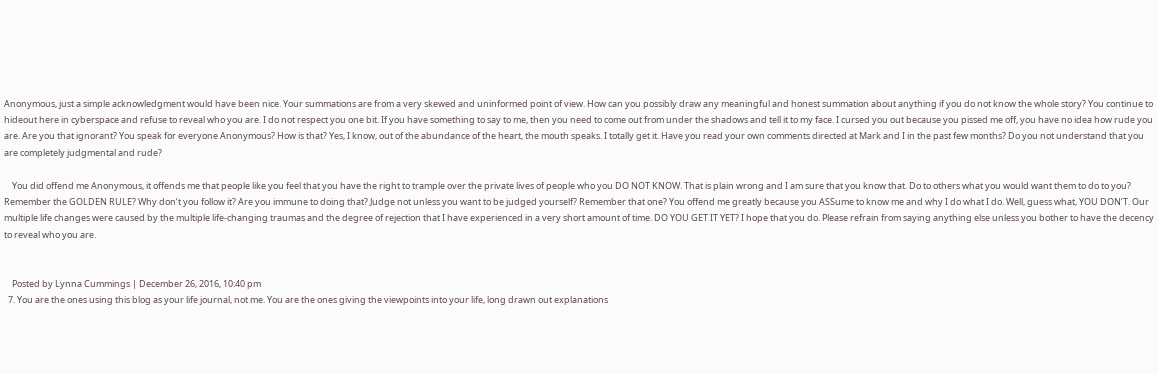Anonymous, just a simple acknowledgment would have been nice. Your summations are from a very skewed and uninformed point of view. How can you possibly draw any meaningful and honest summation about anything if you do not know the whole story? You continue to hideout here in cyberspace and refuse to reveal who you are. I do not respect you one bit. If you have something to say to me, then you need to come out from under the shadows and tell it to my face. I cursed you out because you pissed me off, you have no idea how rude you are. Are you that ignorant? You speak for everyone Anonymous? How is that? Yes, I know, out of the abundance of the heart, the mouth speaks. I totally get it. Have you read your own comments directed at Mark and I in the past few months? Do you not understand that you are completely judgmental and rude?

    You did offend me Anonymous, it offends me that people like you feel that you have the right to trample over the private lives of people who you DO NOT KNOW. That is plain wrong and I am sure that you know that. Do to others what you would want them to do to you? Remember the GOLDEN RULE? Why don’t you follow it? Are you immune to doing that? Judge not unless you want to be judged yourself? Remember that one? You offend me greatly because you ASSume to know me and why I do what I do. Well, guess what, YOU DON’T. Our multiple life changes were caused by the multiple life-changing traumas and the degree of rejection that I have experienced in a very short amount of time. DO YOU GET IT YET? I hope that you do. Please refrain from saying anything else unless you bother to have the decency to reveal who you are.


    Posted by Lynna Cummings | December 26, 2016, 10:40 pm
  7. You are the ones using this blog as your life journal, not me. You are the ones giving the viewpoints into your life, long drawn out explanations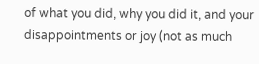of what you did, why you did it, and your disappointments or joy (not as much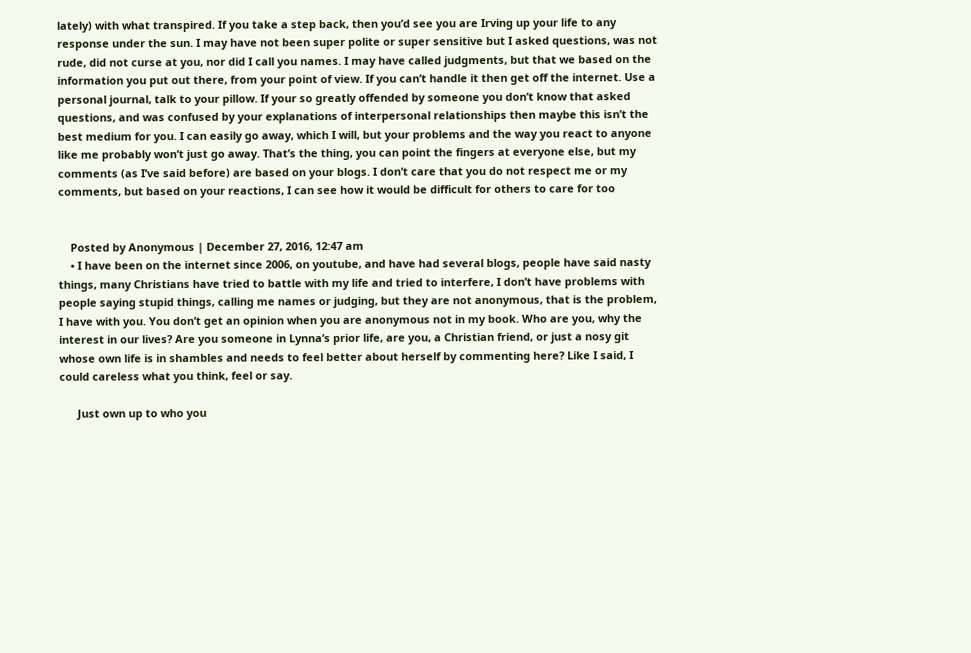lately) with what transpired. If you take a step back, then you’d see you are Irving up your life to any response under the sun. I may have not been super polite or super sensitive but I asked questions, was not rude, did not curse at you, nor did I call you names. I may have called judgments, but that we based on the information you put out there, from your point of view. If you can’t handle it then get off the internet. Use a personal journal, talk to your pillow. If your so greatly offended by someone you don’t know that asked questions, and was confused by your explanations of interpersonal relationships then maybe this isn’t the best medium for you. I can easily go away, which I will, but your problems and the way you react to anyone like me probably won’t just go away. That’s the thing, you can point the fingers at everyone else, but my comments (as I’ve said before) are based on your blogs. I don’t care that you do not respect me or my comments, but based on your reactions, I can see how it would be difficult for others to care for too


    Posted by Anonymous | December 27, 2016, 12:47 am
    • I have been on the internet since 2006, on youtube, and have had several blogs, people have said nasty things, many Christians have tried to battle with my life and tried to interfere, I don’t have problems with people saying stupid things, calling me names or judging, but they are not anonymous, that is the problem, I have with you. You don’t get an opinion when you are anonymous not in my book. Who are you, why the interest in our lives? Are you someone in Lynna’s prior life, are you, a Christian friend, or just a nosy git whose own life is in shambles and needs to feel better about herself by commenting here? Like I said, I could careless what you think, feel or say.

      Just own up to who you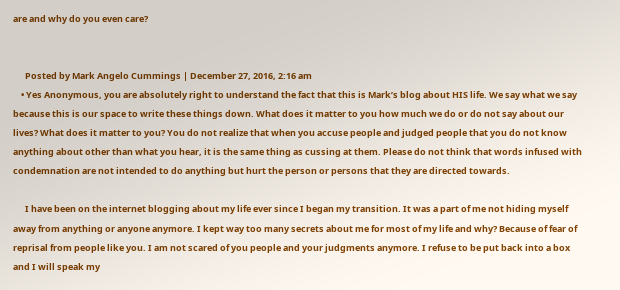are and why do you even care?


      Posted by Mark Angelo Cummings | December 27, 2016, 2:16 am
    • Yes Anonymous, you are absolutely right to understand the fact that this is Mark’s blog about HIS life. We say what we say because this is our space to write these things down. What does it matter to you how much we do or do not say about our lives? What does it matter to you? You do not realize that when you accuse people and judged people that you do not know anything about other than what you hear, it is the same thing as cussing at them. Please do not think that words infused with condemnation are not intended to do anything but hurt the person or persons that they are directed towards.

      I have been on the internet blogging about my life ever since I began my transition. It was a part of me not hiding myself away from anything or anyone anymore. I kept way too many secrets about me for most of my life and why? Because of fear of reprisal from people like you. I am not scared of you people and your judgments anymore. I refuse to be put back into a box and I will speak my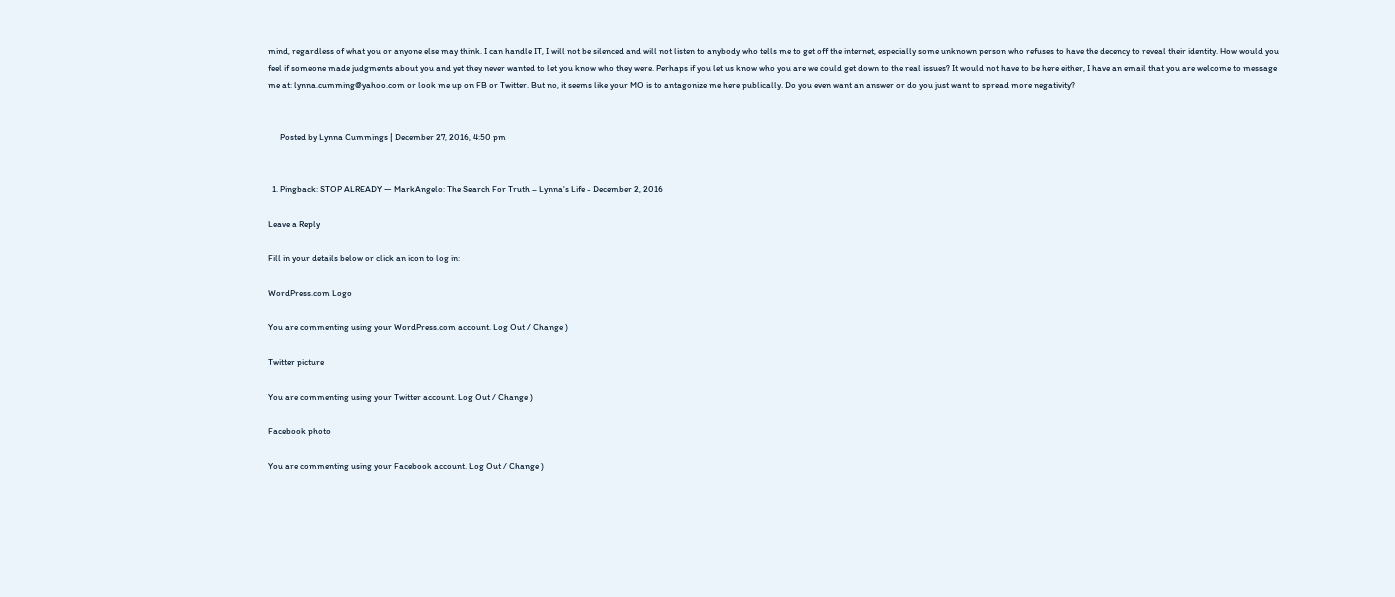mind, regardless of what you or anyone else may think. I can handle IT, I will not be silenced and will not listen to anybody who tells me to get off the internet, especially some unknown person who refuses to have the decency to reveal their identity. How would you feel if someone made judgments about you and yet they never wanted to let you know who they were. Perhaps if you let us know who you are we could get down to the real issues? It would not have to be here either, I have an email that you are welcome to message me at: lynna.cumming@yahoo.com or look me up on FB or Twitter. But no, it seems like your MO is to antagonize me here publically. Do you even want an answer or do you just want to spread more negativity?


      Posted by Lynna Cummings | December 27, 2016, 4:50 pm


  1. Pingback: STOP ALREADY — MarkAngelo: The Search For Truth – Lynna's Life - December 2, 2016

Leave a Reply

Fill in your details below or click an icon to log in:

WordPress.com Logo

You are commenting using your WordPress.com account. Log Out / Change )

Twitter picture

You are commenting using your Twitter account. Log Out / Change )

Facebook photo

You are commenting using your Facebook account. Log Out / Change )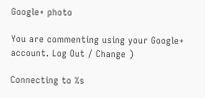Google+ photo

You are commenting using your Google+ account. Log Out / Change )

Connecting to %s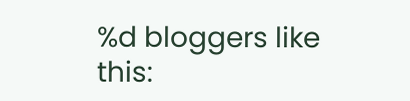%d bloggers like this: